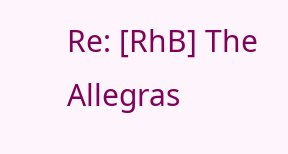Re: [RhB] The Allegras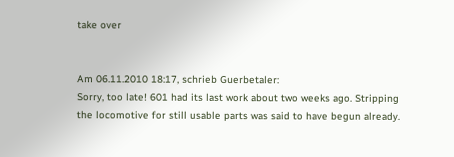take over


Am 06.11.2010 18:17, schrieb Guerbetaler:
Sorry, too late! 601 had its last work about two weeks ago. Stripping
the locomotive for still usable parts was said to have begun already.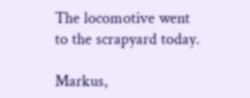The locomotive went to the scrapyard today.

Markus,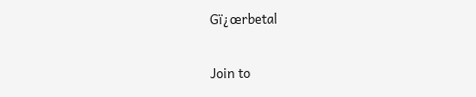Gï¿œrbetal

Join to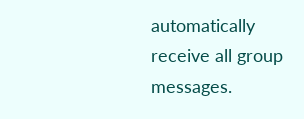automatically receive all group messages.